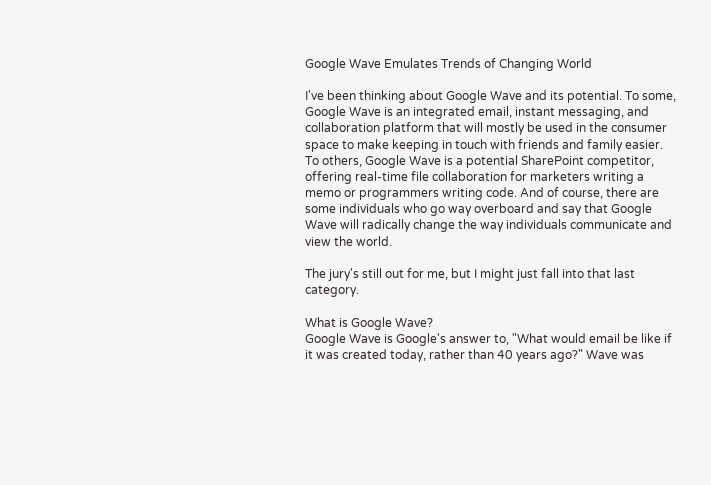Google Wave Emulates Trends of Changing World

I've been thinking about Google Wave and its potential. To some, Google Wave is an integrated email, instant messaging, and collaboration platform that will mostly be used in the consumer space to make keeping in touch with friends and family easier. To others, Google Wave is a potential SharePoint competitor, offering real-time file collaboration for marketers writing a memo or programmers writing code. And of course, there are some individuals who go way overboard and say that Google Wave will radically change the way individuals communicate and view the world.

The jury's still out for me, but I might just fall into that last category.

What is Google Wave?
Google Wave is Google's answer to, "What would email be like if it was created today, rather than 40 years ago?" Wave was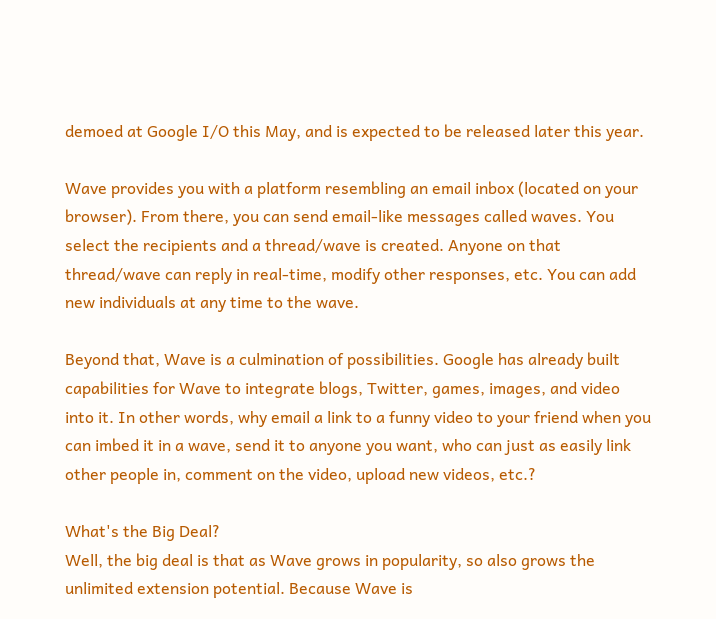demoed at Google I/O this May, and is expected to be released later this year.

Wave provides you with a platform resembling an email inbox (located on your browser). From there, you can send email-like messages called waves. You select the recipients and a thread/wave is created. Anyone on that thread/wave can reply in real-time, modify other responses, etc. You can add new individuals at any time to the wave.

Beyond that, Wave is a culmination of possibilities. Google has already built capabilities for Wave to integrate blogs, Twitter, games, images, and video into it. In other words, why email a link to a funny video to your friend when you can imbed it in a wave, send it to anyone you want, who can just as easily link other people in, comment on the video, upload new videos, etc.?

What's the Big Deal?
Well, the big deal is that as Wave grows in popularity, so also grows the unlimited extension potential. Because Wave is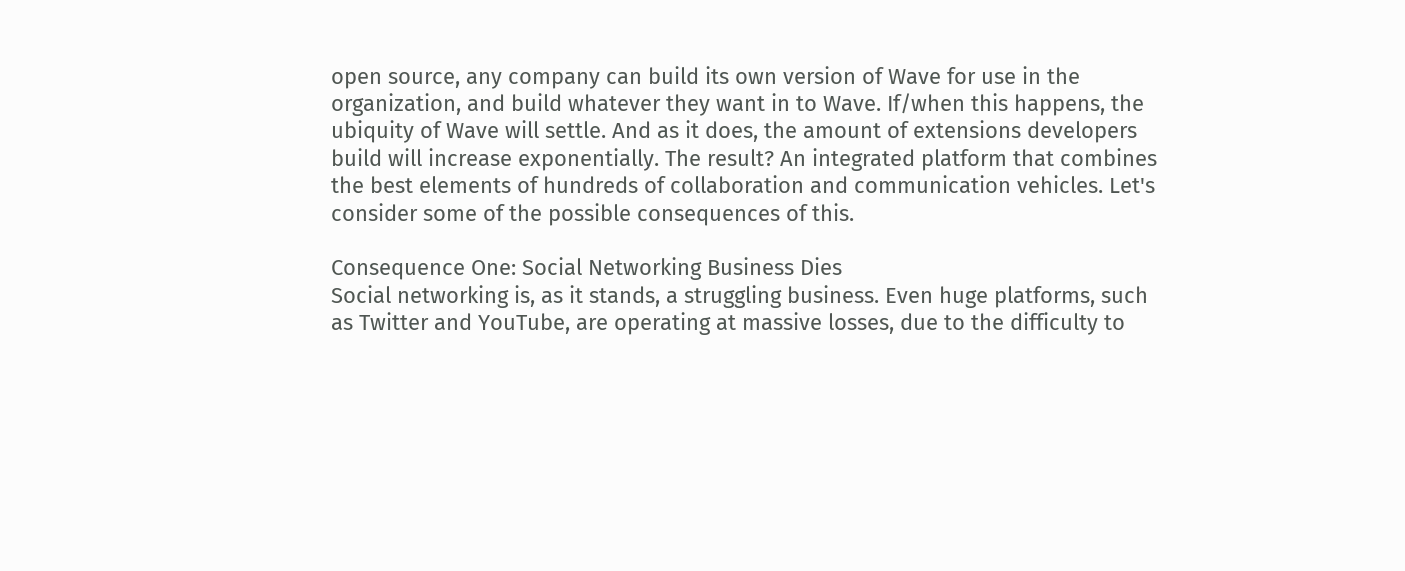open source, any company can build its own version of Wave for use in the organization, and build whatever they want in to Wave. If/when this happens, the ubiquity of Wave will settle. And as it does, the amount of extensions developers build will increase exponentially. The result? An integrated platform that combines the best elements of hundreds of collaboration and communication vehicles. Let's consider some of the possible consequences of this.

Consequence One: Social Networking Business Dies
Social networking is, as it stands, a struggling business. Even huge platforms, such as Twitter and YouTube, are operating at massive losses, due to the difficulty to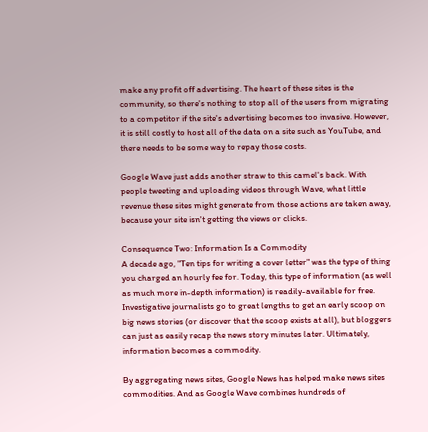make any profit off advertising. The heart of these sites is the community, so there's nothing to stop all of the users from migrating to a competitor if the site's advertising becomes too invasive. However, it is still costly to host all of the data on a site such as YouTube, and there needs to be some way to repay those costs.

Google Wave just adds another straw to this camel's back. With people tweeting and uploading videos through Wave, what little revenue these sites might generate from those actions are taken away, because your site isn't getting the views or clicks.

Consequence Two: Information Is a Commodity
A decade ago, "Ten tips for writing a cover letter" was the type of thing you charged an hourly fee for. Today, this type of information (as well as much more in-depth information) is readily-available for free. Investigative journalists go to great lengths to get an early scoop on big news stories (or discover that the scoop exists at all), but bloggers can just as easily recap the news story minutes later. Ultimately, information becomes a commodity.

By aggregating news sites, Google News has helped make news sites commodities. And as Google Wave combines hundreds of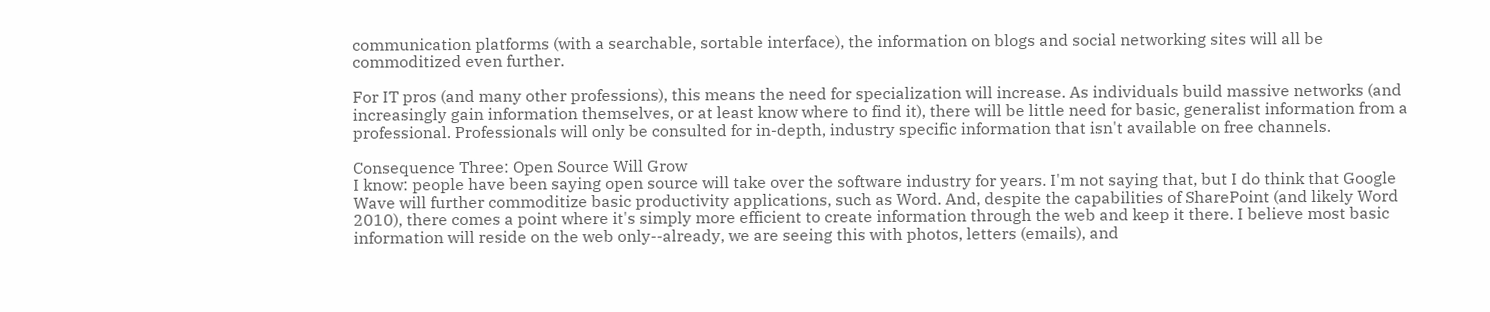communication platforms (with a searchable, sortable interface), the information on blogs and social networking sites will all be commoditized even further.

For IT pros (and many other professions), this means the need for specialization will increase. As individuals build massive networks (and increasingly gain information themselves, or at least know where to find it), there will be little need for basic, generalist information from a professional. Professionals will only be consulted for in-depth, industry specific information that isn't available on free channels.

Consequence Three: Open Source Will Grow
I know: people have been saying open source will take over the software industry for years. I'm not saying that, but I do think that Google Wave will further commoditize basic productivity applications, such as Word. And, despite the capabilities of SharePoint (and likely Word 2010), there comes a point where it's simply more efficient to create information through the web and keep it there. I believe most basic information will reside on the web only--already, we are seeing this with photos, letters (emails), and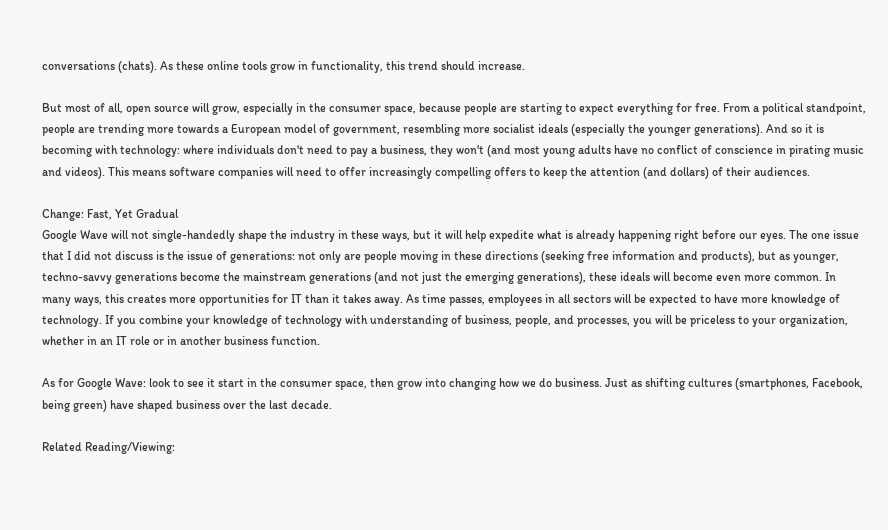conversations (chats). As these online tools grow in functionality, this trend should increase.

But most of all, open source will grow, especially in the consumer space, because people are starting to expect everything for free. From a political standpoint, people are trending more towards a European model of government, resembling more socialist ideals (especially the younger generations). And so it is becoming with technology: where individuals don't need to pay a business, they won't (and most young adults have no conflict of conscience in pirating music and videos). This means software companies will need to offer increasingly compelling offers to keep the attention (and dollars) of their audiences.

Change: Fast, Yet Gradual
Google Wave will not single-handedly shape the industry in these ways, but it will help expedite what is already happening right before our eyes. The one issue that I did not discuss is the issue of generations: not only are people moving in these directions (seeking free information and products), but as younger, techno-savvy generations become the mainstream generations (and not just the emerging generations), these ideals will become even more common. In many ways, this creates more opportunities for IT than it takes away. As time passes, employees in all sectors will be expected to have more knowledge of technology. If you combine your knowledge of technology with understanding of business, people, and processes, you will be priceless to your organization, whether in an IT role or in another business function.

As for Google Wave: look to see it start in the consumer space, then grow into changing how we do business. Just as shifting cultures (smartphones, Facebook, being green) have shaped business over the last decade.

Related Reading/Viewing: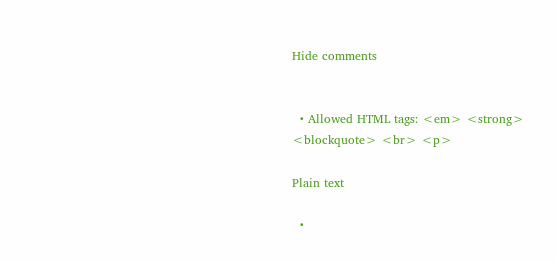Hide comments


  • Allowed HTML tags: <em> <strong> <blockquote> <br> <p>

Plain text

  •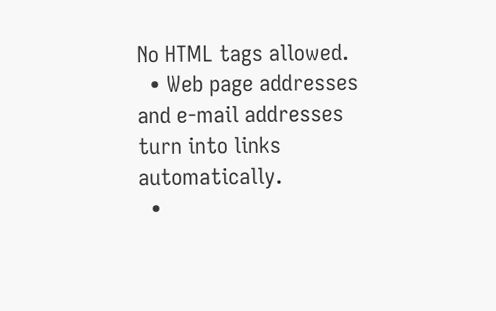No HTML tags allowed.
  • Web page addresses and e-mail addresses turn into links automatically.
  •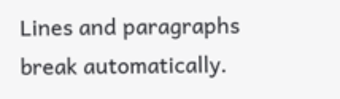Lines and paragraphs break automatically.